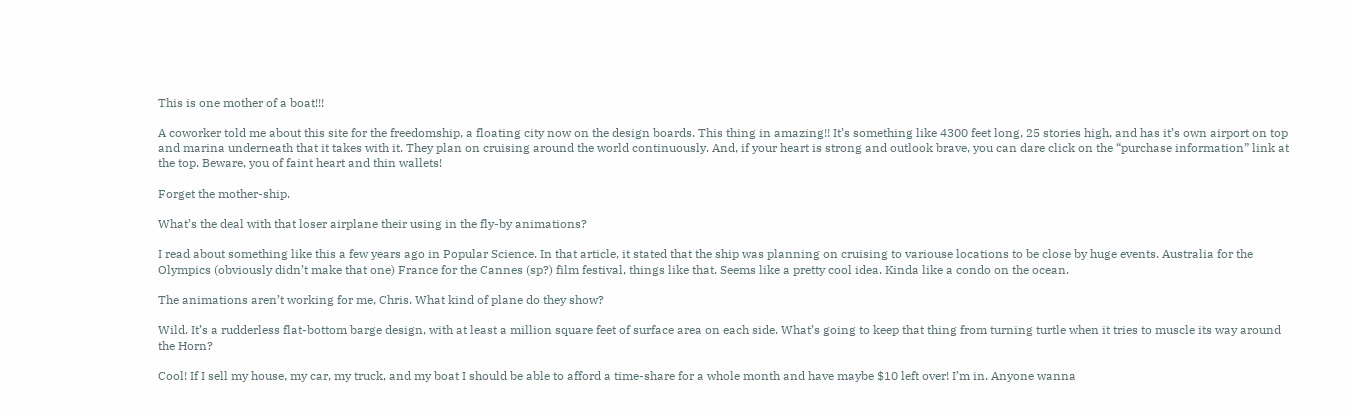This is one mother of a boat!!!

A coworker told me about this site for the freedomship, a floating city now on the design boards. This thing in amazing!! It’s something like 4300 feet long, 25 stories high, and has it’s own airport on top and marina underneath that it takes with it. They plan on cruising around the world continuously. And, if your heart is strong and outlook brave, you can dare click on the “purchase information” link at the top. Beware, you of faint heart and thin wallets!

Forget the mother-ship.

What’s the deal with that loser airplane their using in the fly-by animations?

I read about something like this a few years ago in Popular Science. In that article, it stated that the ship was planning on cruising to variouse locations to be close by huge events. Australia for the Olympics (obviously didn’t make that one) France for the Cannes (sp?) film festival, things like that. Seems like a pretty cool idea. Kinda like a condo on the ocean.

The animations aren’t working for me, Chris. What kind of plane do they show?

Wild. It’s a rudderless flat-bottom barge design, with at least a million square feet of surface area on each side. What’s going to keep that thing from turning turtle when it tries to muscle its way around the Horn?

Cool! If I sell my house, my car, my truck, and my boat I should be able to afford a time-share for a whole month and have maybe $10 left over! I’m in. Anyone wanna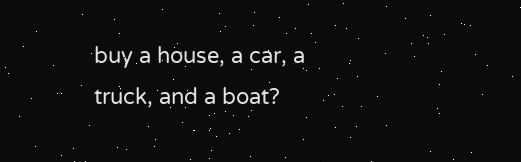buy a house, a car, a truck, and a boat?